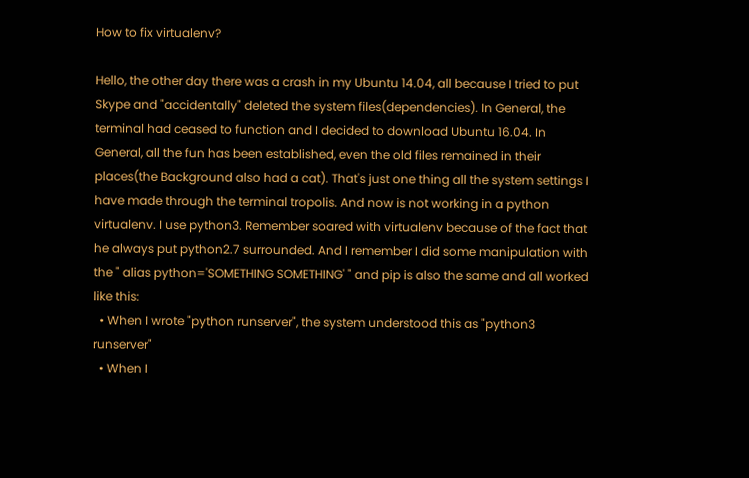How to fix virtualenv?

Hello, the other day there was a crash in my Ubuntu 14.04, all because I tried to put Skype and "accidentally" deleted the system files(dependencies). In General, the terminal had ceased to function and I decided to download Ubuntu 16.04. In General, all the fun has been established, even the old files remained in their places(the Background also had a cat). That's just one thing all the system settings I have made through the terminal tropolis. And now is not working in a python virtualenv. I use python3. Remember soared with virtualenv because of the fact that he always put python2.7 surrounded. And I remember I did some manipulation with the " alias python='SOMETHING SOMETHING' " and pip is also the same and all worked like this:
  • When I wrote "python runserver", the system understood this as "python3 runserver"
  • When I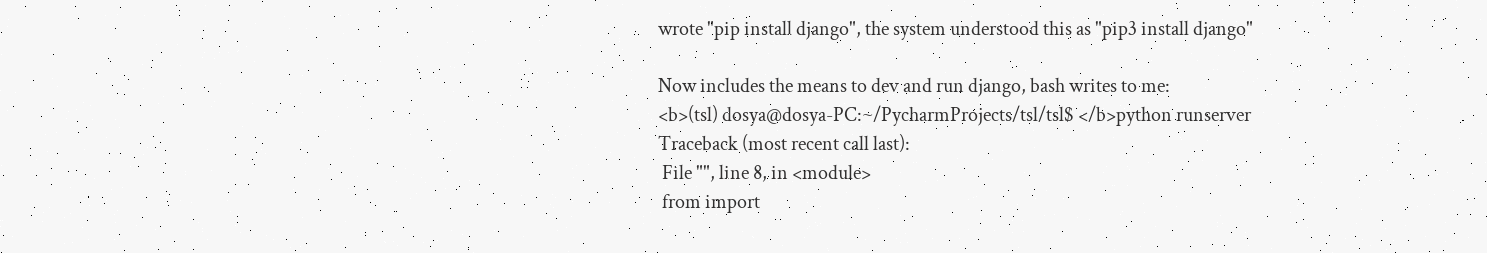wrote "pip install django", the system understood this as "pip3 install django"

Now includes the means to dev and run django, bash writes to me:
<b>(tsl) dosya@dosya-PC:~/PycharmProjects/tsl/tsl$ </b>python runserver
Traceback (most recent call last):
 File "", line 8, in <module>
 from import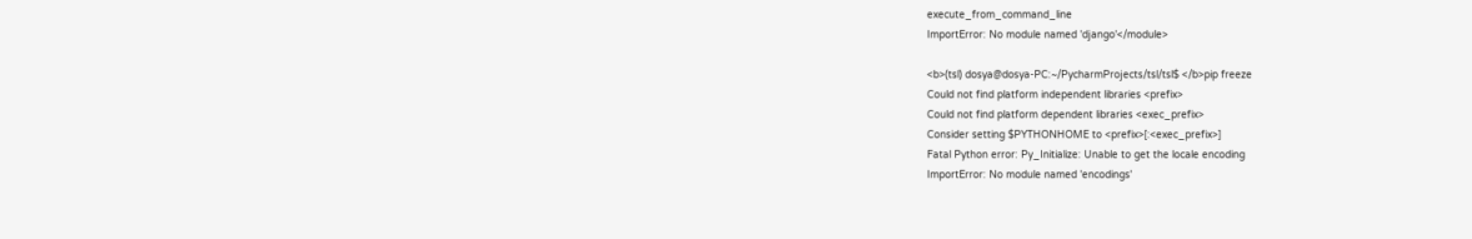execute_from_command_line
ImportError: No module named 'django'</module>

<b>(tsl) dosya@dosya-PC:~/PycharmProjects/tsl/tsl$ </b>pip freeze
Could not find platform independent libraries <prefix>
Could not find platform dependent libraries <exec_prefix>
Consider setting $PYTHONHOME to <prefix>[:<exec_prefix>]
Fatal Python error: Py_Initialize: Unable to get the locale encoding
ImportError: No module named 'encodings'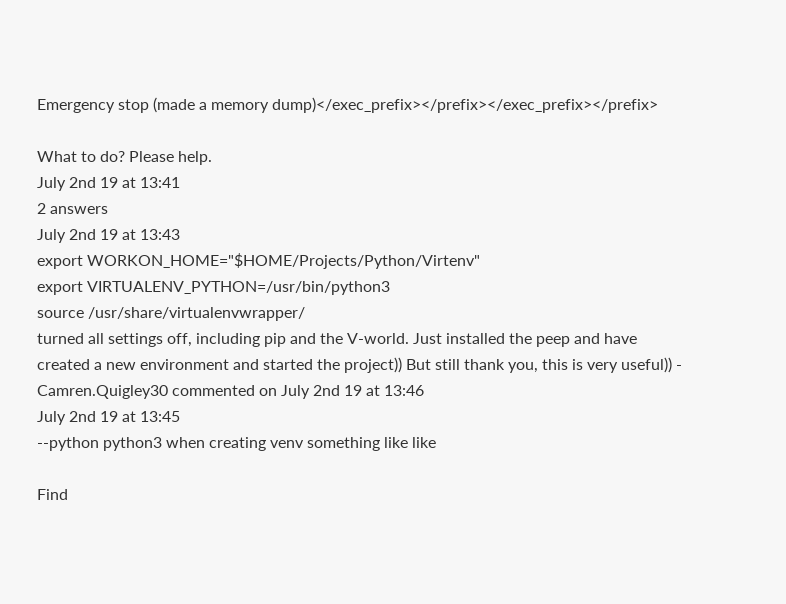Emergency stop (made a memory dump)</exec_prefix></prefix></exec_prefix></prefix>

What to do? Please help.
July 2nd 19 at 13:41
2 answers
July 2nd 19 at 13:43
export WORKON_HOME="$HOME/Projects/Python/Virtenv"
export VIRTUALENV_PYTHON=/usr/bin/python3
source /usr/share/virtualenvwrapper/
turned all settings off, including pip and the V-world. Just installed the peep and have created a new environment and started the project)) But still thank you, this is very useful)) - Camren.Quigley30 commented on July 2nd 19 at 13:46
July 2nd 19 at 13:45
--python python3 when creating venv something like like

Find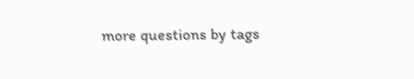more questions by tags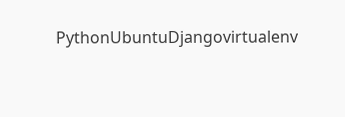PythonUbuntuDjangovirtualenv